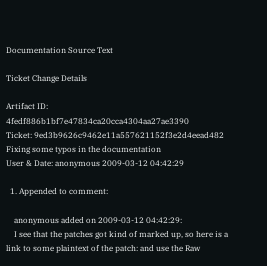Documentation Source Text

Ticket Change Details

Artifact ID: 4fedf886b1bf7e47834ca20cca4304aa27ae3390
Ticket: 9ed3b9626c9462e11a557621152f3e2d4eead482
Fixing some typos in the documentation
User & Date: anonymous 2009-03-12 04:42:29

  1. Appended to comment:

    anonymous added on 2009-03-12 04:42:29:
    I see that the patches got kind of marked up, so here is a link to some plaintext of the patch: and use the Raw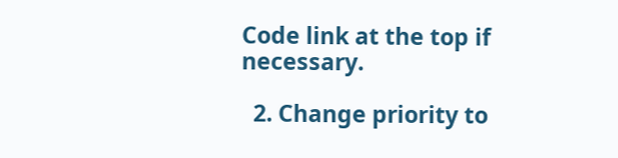Code link at the top if necessary.

  2. Change priority to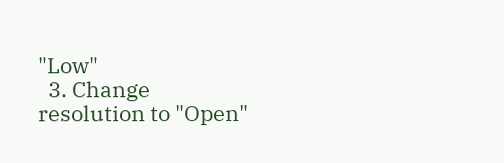"Low"
  3. Change resolution to "Open"